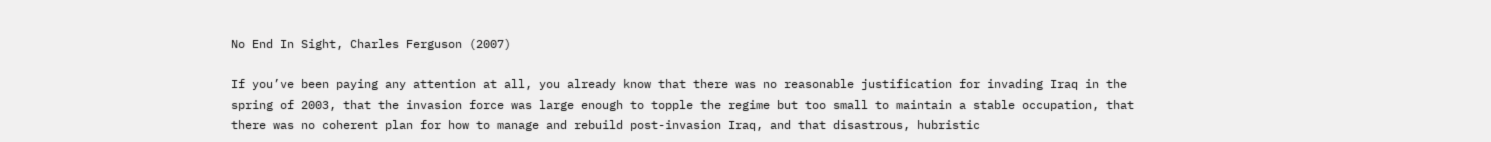No End In Sight, Charles Ferguson (2007)

If you’ve been paying any attention at all, you already know that there was no reasonable justification for invading Iraq in the spring of 2003, that the invasion force was large enough to topple the regime but too small to maintain a stable occupation, that there was no coherent plan for how to manage and rebuild post-invasion Iraq, and that disastrous, hubristic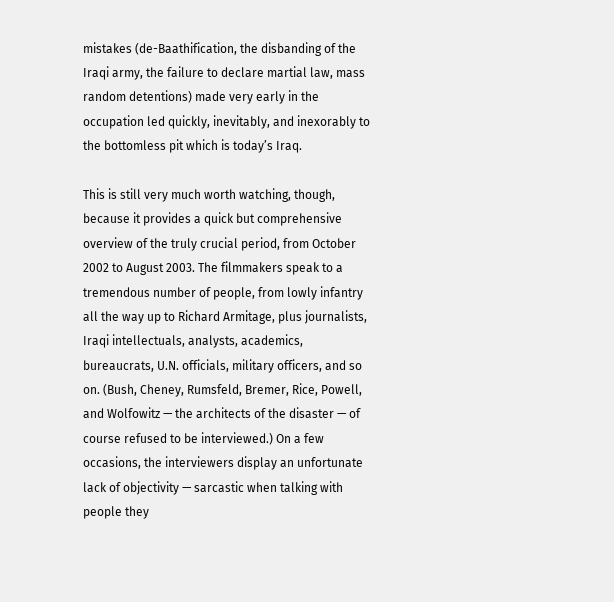mistakes (de-Baathification, the disbanding of the Iraqi army, the failure to declare martial law, mass random detentions) made very early in the occupation led quickly, inevitably, and inexorably to the bottomless pit which is today’s Iraq.

This is still very much worth watching, though, because it provides a quick but comprehensive overview of the truly crucial period, from October 2002 to August 2003. The filmmakers speak to a tremendous number of people, from lowly infantry all the way up to Richard Armitage, plus journalists, Iraqi intellectuals, analysts, academics, bureaucrats, U.N. officials, military officers, and so on. (Bush, Cheney, Rumsfeld, Bremer, Rice, Powell, and Wolfowitz — the architects of the disaster — of course refused to be interviewed.) On a few occasions, the interviewers display an unfortunate lack of objectivity — sarcastic when talking with people they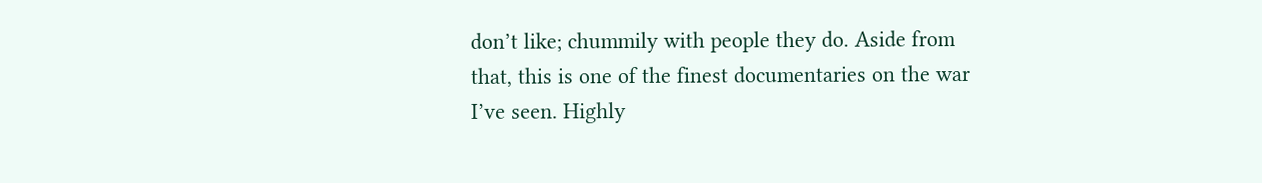don’t like; chummily with people they do. Aside from that, this is one of the finest documentaries on the war I’ve seen. Highly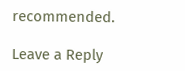recommended.

Leave a Reply